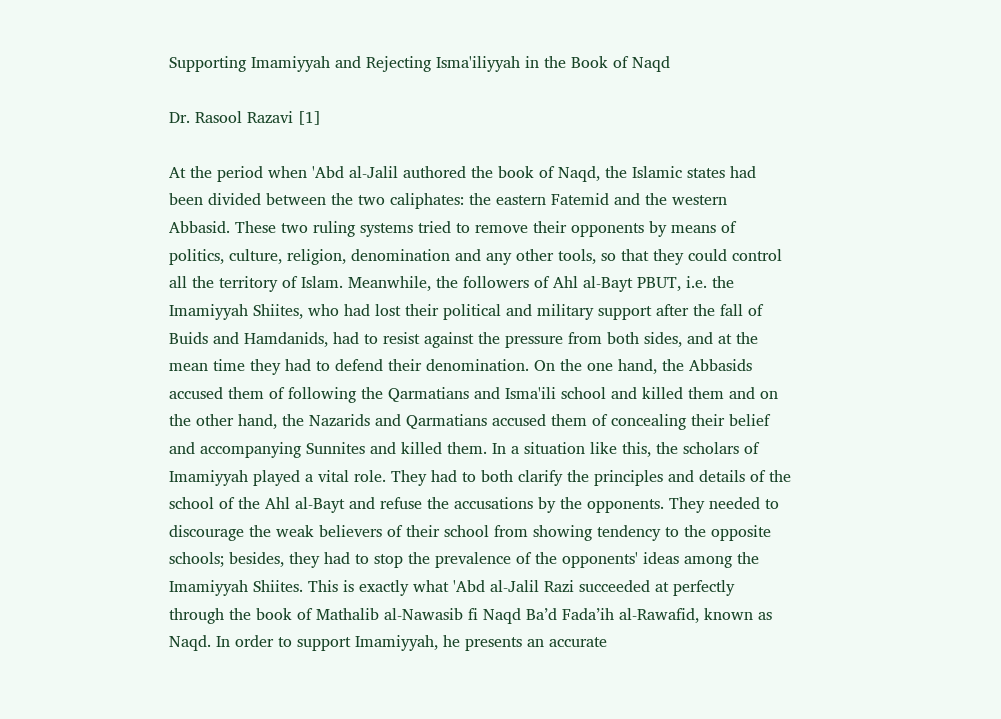Supporting Imamiyyah and Rejecting Isma'iliyyah in the Book of Naqd

Dr. Rasool Razavi [1]

At the period when 'Abd al-Jalil authored the book of Naqd, the Islamic states had been divided between the two caliphates: the eastern Fatemid and the western Abbasid. These two ruling systems tried to remove their opponents by means of politics, culture, religion, denomination and any other tools, so that they could control all the territory of Islam. Meanwhile, the followers of Ahl al-Bayt PBUT, i.e. the Imamiyyah Shiites, who had lost their political and military support after the fall of Buids and Hamdanids, had to resist against the pressure from both sides, and at the mean time they had to defend their denomination. On the one hand, the Abbasids accused them of following the Qarmatians and Isma'ili school and killed them and on the other hand, the Nazarids and Qarmatians accused them of concealing their belief and accompanying Sunnites and killed them. In a situation like this, the scholars of Imamiyyah played a vital role. They had to both clarify the principles and details of the school of the Ahl al-Bayt and refuse the accusations by the opponents. They needed to discourage the weak believers of their school from showing tendency to the opposite schools; besides, they had to stop the prevalence of the opponents' ideas among the Imamiyyah Shiites. This is exactly what 'Abd al-Jalil Razi succeeded at perfectly through the book of Mathalib al-Nawasib fi Naqd Ba’d Fada’ih al-Rawafid, known as Naqd. In order to support Imamiyyah, he presents an accurate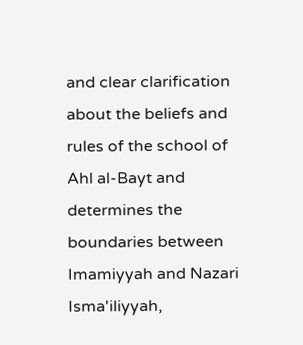and clear clarification about the beliefs and rules of the school of Ahl al-Bayt and determines the boundaries between Imamiyyah and Nazari Isma'iliyyah,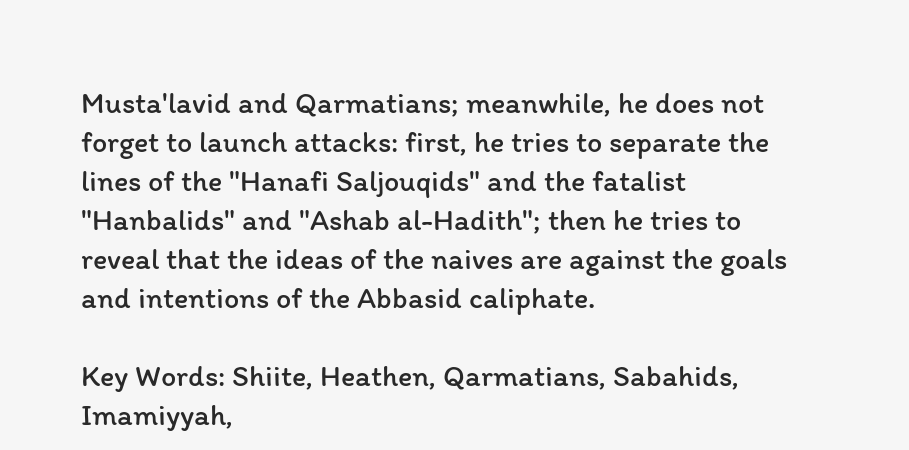Musta'lavid and Qarmatians; meanwhile, he does not forget to launch attacks: first, he tries to separate the lines of the "Hanafi Saljouqids" and the fatalist "Hanbalids" and "Ashab al-Hadith"; then he tries to reveal that the ideas of the naives are against the goals and intentions of the Abbasid caliphate.

Key Words: Shiite, Heathen, Qarmatians, Sabahids, Imamiyyah,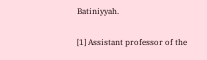Batiniyyah.

[1] Assistant professor of the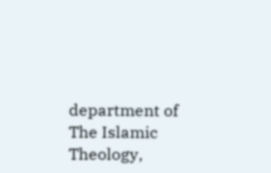department of The Islamic Theology,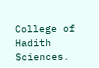College of Hadith Sciences.